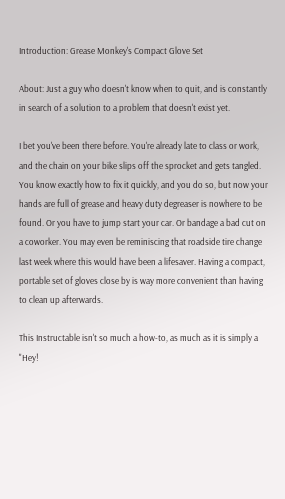Introduction: Grease Monkey's Compact Glove Set

About: Just a guy who doesn't know when to quit, and is constantly in search of a solution to a problem that doesn't exist yet.

I bet you've been there before. You're already late to class or work, and the chain on your bike slips off the sprocket and gets tangled. You know exactly how to fix it quickly, and you do so, but now your hands are full of grease and heavy duty degreaser is nowhere to be found. Or you have to jump start your car. Or bandage a bad cut on a coworker. You may even be reminiscing that roadside tire change last week where this would have been a lifesaver. Having a compact, portable set of gloves close by is way more convenient than having to clean up afterwards.

This Instructable isn't so much a how-to, as much as it is simply a "Hey!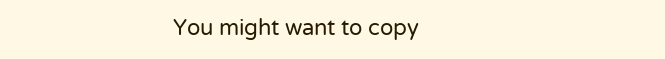You might want to copy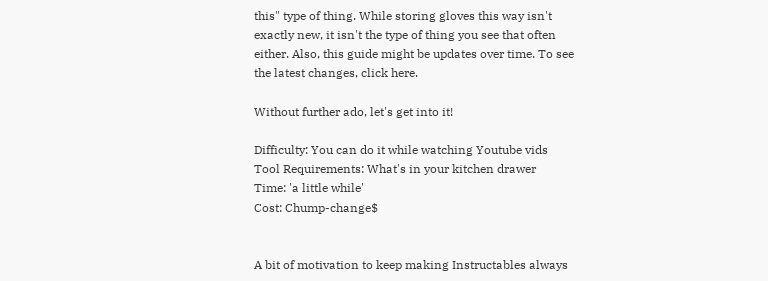this" type of thing. While storing gloves this way isn't exactly new, it isn't the type of thing you see that often either. Also, this guide might be updates over time. To see the latest changes, click here.

Without further ado, let's get into it!

Difficulty: You can do it while watching Youtube vids
Tool Requirements: What's in your kitchen drawer
Time: 'a little while'
Cost: Chump-change$


A bit of motivation to keep making Instructables always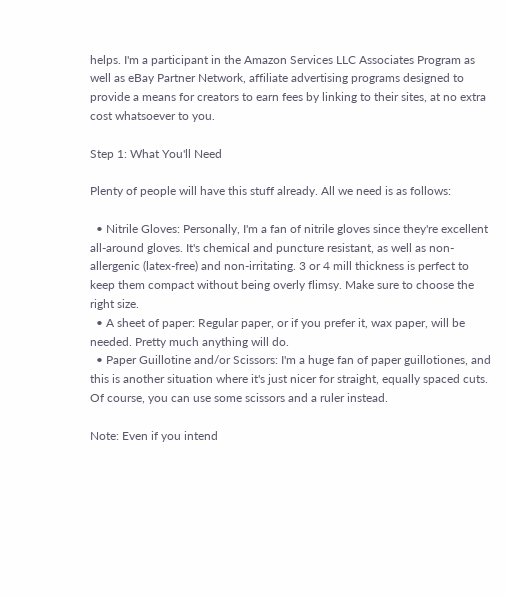helps. I'm a participant in the Amazon Services LLC Associates Program as well as eBay Partner Network, affiliate advertising programs designed to provide a means for creators to earn fees by linking to their sites, at no extra cost whatsoever to you.

Step 1: What You'll Need

Plenty of people will have this stuff already. All we need is as follows:

  • Nitrile Gloves: Personally, I'm a fan of nitrile gloves since they're excellent all-around gloves. It's chemical and puncture resistant, as well as non-allergenic (latex-free) and non-irritating. 3 or 4 mill thickness is perfect to keep them compact without being overly flimsy. Make sure to choose the right size.
  • A sheet of paper: Regular paper, or if you prefer it, wax paper, will be needed. Pretty much anything will do.
  • Paper Guillotine and/or Scissors: I'm a huge fan of paper guillotiones, and this is another situation where it's just nicer for straight, equally spaced cuts. Of course, you can use some scissors and a ruler instead.

Note: Even if you intend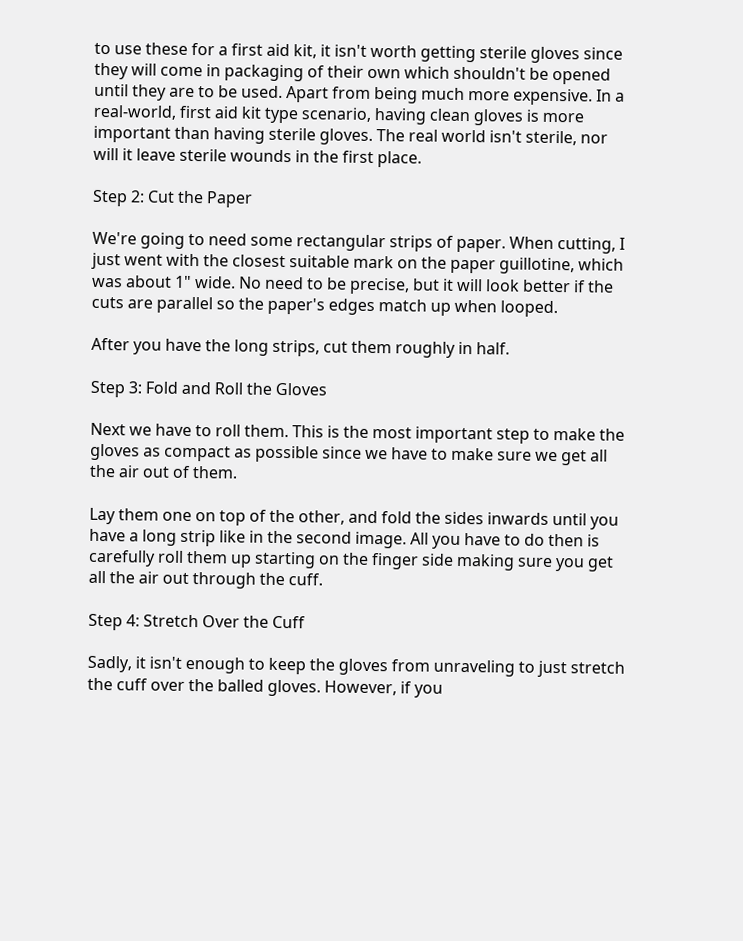to use these for a first aid kit, it isn't worth getting sterile gloves since they will come in packaging of their own which shouldn't be opened until they are to be used. Apart from being much more expensive. In a real-world, first aid kit type scenario, having clean gloves is more important than having sterile gloves. The real world isn't sterile, nor will it leave sterile wounds in the first place.

Step 2: Cut the Paper

We're going to need some rectangular strips of paper. When cutting, I just went with the closest suitable mark on the paper guillotine, which was about 1" wide. No need to be precise, but it will look better if the cuts are parallel so the paper's edges match up when looped.

After you have the long strips, cut them roughly in half.

Step 3: Fold and Roll the Gloves

Next we have to roll them. This is the most important step to make the gloves as compact as possible since we have to make sure we get all the air out of them.

Lay them one on top of the other, and fold the sides inwards until you have a long strip like in the second image. All you have to do then is carefully roll them up starting on the finger side making sure you get all the air out through the cuff.

Step 4: Stretch Over the Cuff

Sadly, it isn't enough to keep the gloves from unraveling to just stretch the cuff over the balled gloves. However, if you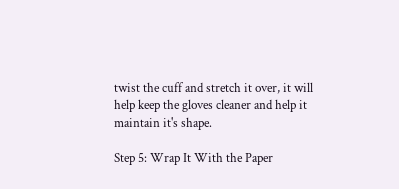twist the cuff and stretch it over, it will help keep the gloves cleaner and help it maintain it's shape.

Step 5: Wrap It With the Paper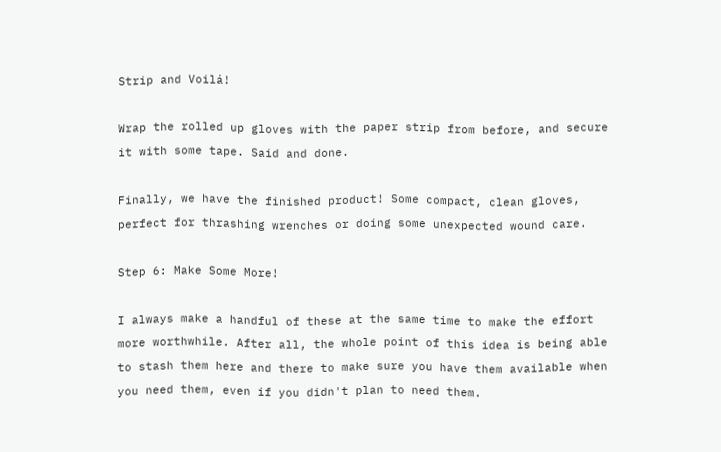Strip and Voilá!

Wrap the rolled up gloves with the paper strip from before, and secure it with some tape. Said and done.

Finally, we have the finished product! Some compact, clean gloves, perfect for thrashing wrenches or doing some unexpected wound care.

Step 6: Make Some More!

I always make a handful of these at the same time to make the effort more worthwhile. After all, the whole point of this idea is being able to stash them here and there to make sure you have them available when you need them, even if you didn't plan to need them.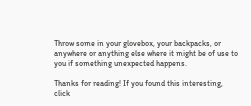Throw some in your glovebox, your backpacks, or anywhere or anything else where it might be of use to you if something unexpected happens.

Thanks for reading! If you found this interesting, click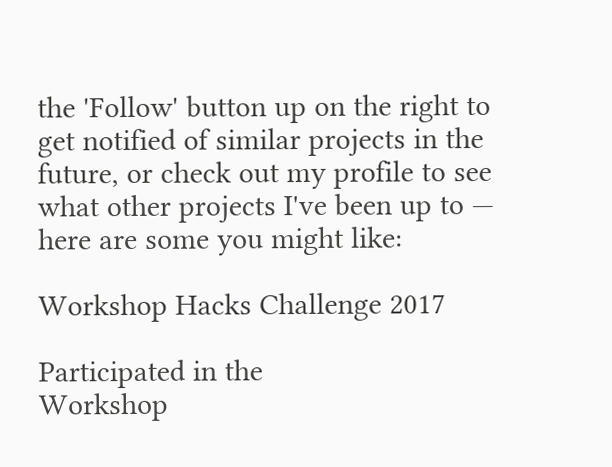the 'Follow' button up on the right to get notified of similar projects in the future, or check out my profile to see what other projects I've been up to — here are some you might like:

Workshop Hacks Challenge 2017

Participated in the
Workshop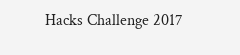Hacks Challenge 2017